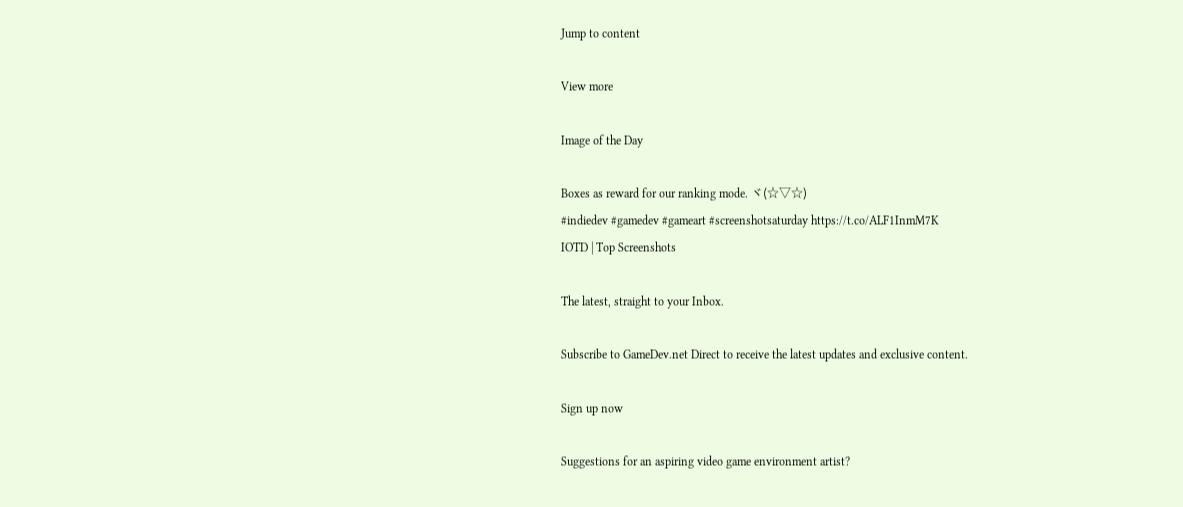Jump to content

View more

Image of the Day

Boxes as reward for our ranking mode. ヾ(☆▽☆)
#indiedev #gamedev #gameart #screenshotsaturday https://t.co/ALF1InmM7K
IOTD | Top Screenshots

The latest, straight to your Inbox.

Subscribe to GameDev.net Direct to receive the latest updates and exclusive content.

Sign up now

Suggestions for an aspiring video game environment artist?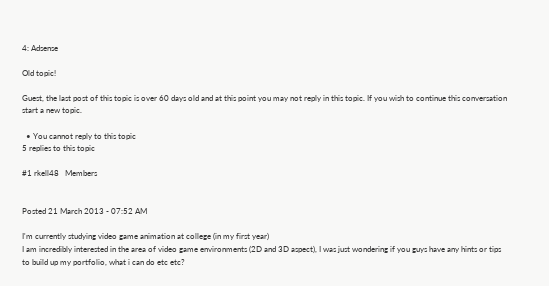4: Adsense

Old topic!

Guest, the last post of this topic is over 60 days old and at this point you may not reply in this topic. If you wish to continue this conversation start a new topic.

  • You cannot reply to this topic
5 replies to this topic

#1 rkell48   Members


Posted 21 March 2013 - 07:52 AM

I'm currently studying video game animation at college (in my first year)
I am incredibly interested in the area of video game environments (2D and 3D aspect), I was just wondering if you guys have any hints or tips
to build up my portfolio, what i can do etc etc?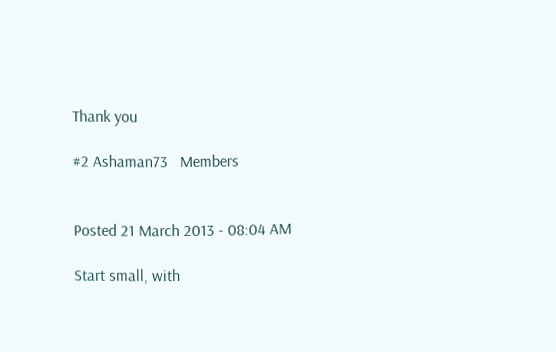Thank you

#2 Ashaman73   Members


Posted 21 March 2013 - 08:04 AM

Start small, with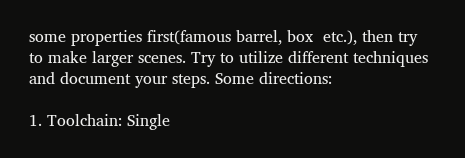some properties first(famous barrel, box  etc.), then try to make larger scenes. Try to utilize different techniques and document your steps. Some directions:

1. Toolchain: Single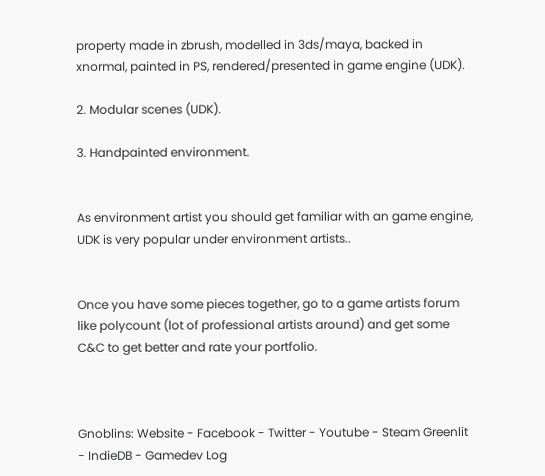property made in zbrush, modelled in 3ds/maya, backed in xnormal, painted in PS, rendered/presented in game engine (UDK).

2. Modular scenes (UDK).

3. Handpainted environment.


As environment artist you should get familiar with an game engine, UDK is very popular under environment artists..


Once you have some pieces together, go to a game artists forum like polycount (lot of professional artists around) and get some C&C to get better and rate your portfolio.



Gnoblins: Website - Facebook - Twitter - Youtube - Steam Greenlit - IndieDB - Gamedev Log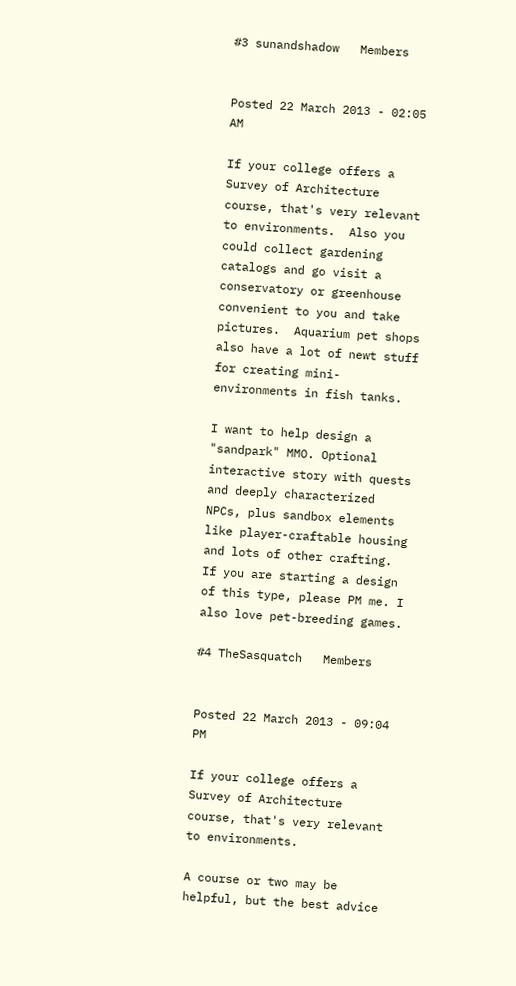#3 sunandshadow   Members


Posted 22 March 2013 - 02:05 AM

If your college offers a Survey of Architecture course, that's very relevant to environments.  Also you could collect gardening catalogs and go visit a conservatory or greenhouse convenient to you and take pictures.  Aquarium pet shops also have a lot of newt stuff for creating mini-environments in fish tanks.

I want to help design a "sandpark" MMO. Optional interactive story with quests and deeply characterized NPCs, plus sandbox elements like player-craftable housing and lots of other crafting. If you are starting a design of this type, please PM me. I also love pet-breeding games.

#4 TheSasquatch   Members


Posted 22 March 2013 - 09:04 PM

If your college offers a Survey of Architecture course, that's very relevant to environments.

A course or two may be helpful, but the best advice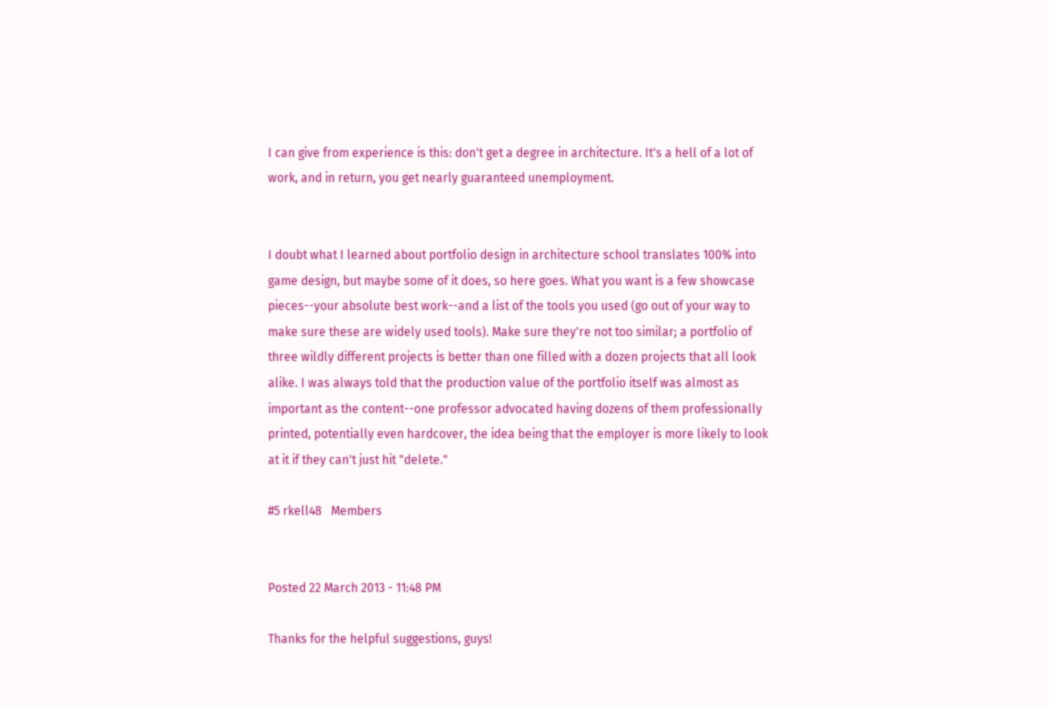I can give from experience is this: don't get a degree in architecture. It's a hell of a lot of work, and in return, you get nearly guaranteed unemployment.


I doubt what I learned about portfolio design in architecture school translates 100% into game design, but maybe some of it does, so here goes. What you want is a few showcase pieces--your absolute best work--and a list of the tools you used (go out of your way to make sure these are widely used tools). Make sure they're not too similar; a portfolio of three wildly different projects is better than one filled with a dozen projects that all look alike. I was always told that the production value of the portfolio itself was almost as important as the content--one professor advocated having dozens of them professionally printed, potentially even hardcover, the idea being that the employer is more likely to look at it if they can't just hit "delete."

#5 rkell48   Members


Posted 22 March 2013 - 11:48 PM

Thanks for the helpful suggestions, guys!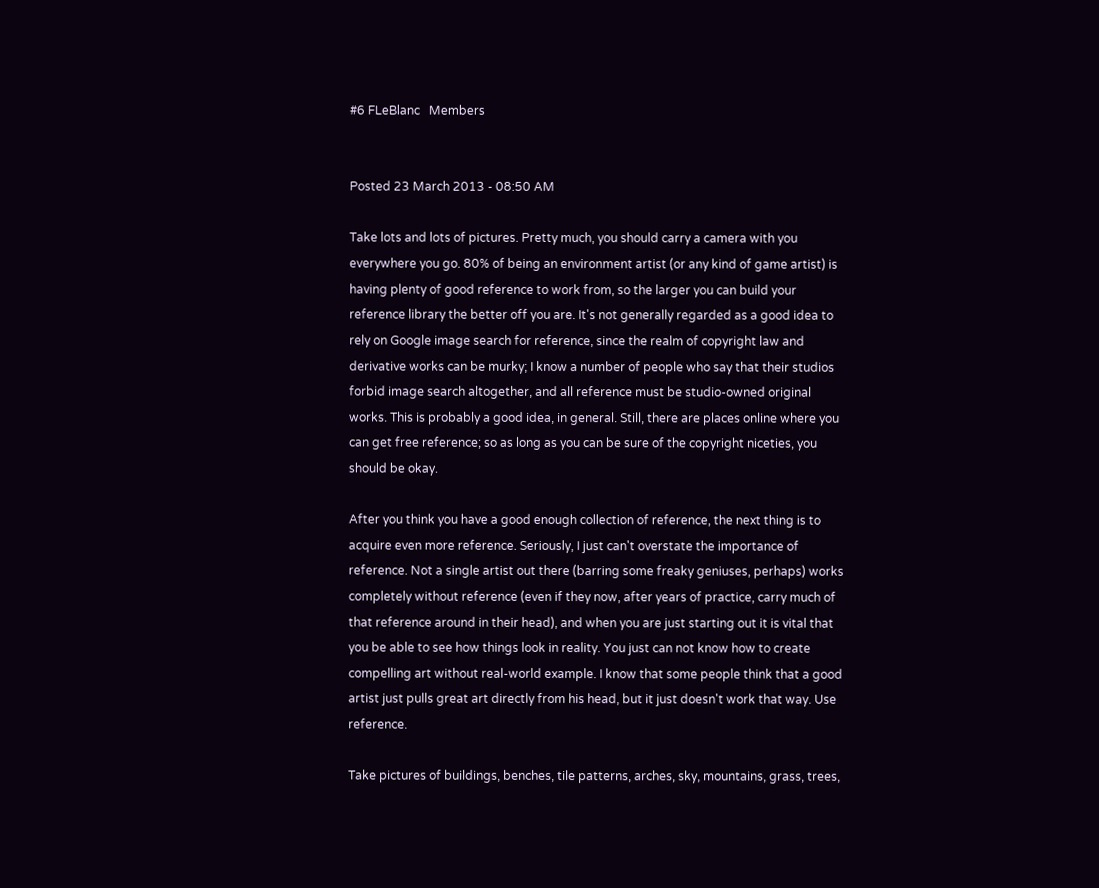#6 FLeBlanc   Members


Posted 23 March 2013 - 08:50 AM

Take lots and lots of pictures. Pretty much, you should carry a camera with you everywhere you go. 80% of being an environment artist (or any kind of game artist) is having plenty of good reference to work from, so the larger you can build your reference library the better off you are. It's not generally regarded as a good idea to rely on Google image search for reference, since the realm of copyright law and derivative works can be murky; I know a number of people who say that their studios forbid image search altogether, and all reference must be studio-owned original works. This is probably a good idea, in general. Still, there are places online where you can get free reference; so as long as you can be sure of the copyright niceties, you should be okay.

After you think you have a good enough collection of reference, the next thing is to acquire even more reference. Seriously, I just can't overstate the importance of reference. Not a single artist out there (barring some freaky geniuses, perhaps) works completely without reference (even if they now, after years of practice, carry much of that reference around in their head), and when you are just starting out it is vital that you be able to see how things look in reality. You just can not know how to create compelling art without real-world example. I know that some people think that a good artist just pulls great art directly from his head, but it just doesn't work that way. Use reference.

Take pictures of buildings, benches, tile patterns, arches, sky, mountains, grass, trees,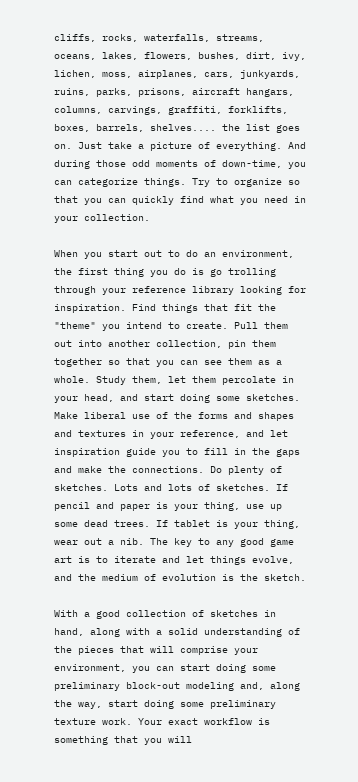cliffs, rocks, waterfalls, streams, oceans, lakes, flowers, bushes, dirt, ivy, lichen, moss, airplanes, cars, junkyards, ruins, parks, prisons, aircraft hangars, columns, carvings, graffiti, forklifts, boxes, barrels, shelves.... the list goes on. Just take a picture of everything. And during those odd moments of down-time, you can categorize things. Try to organize so that you can quickly find what you need in your collection.

When you start out to do an environment, the first thing you do is go trolling through your reference library looking for inspiration. Find things that fit the "theme" you intend to create. Pull them out into another collection, pin them together so that you can see them as a whole. Study them, let them percolate in your head, and start doing some sketches. Make liberal use of the forms and shapes and textures in your reference, and let inspiration guide you to fill in the gaps and make the connections. Do plenty of sketches. Lots and lots of sketches. If pencil and paper is your thing, use up some dead trees. If tablet is your thing, wear out a nib. The key to any good game art is to iterate and let things evolve, and the medium of evolution is the sketch.

With a good collection of sketches in hand, along with a solid understanding of the pieces that will comprise your environment, you can start doing some preliminary block-out modeling and, along the way, start doing some preliminary texture work. Your exact workflow is something that you will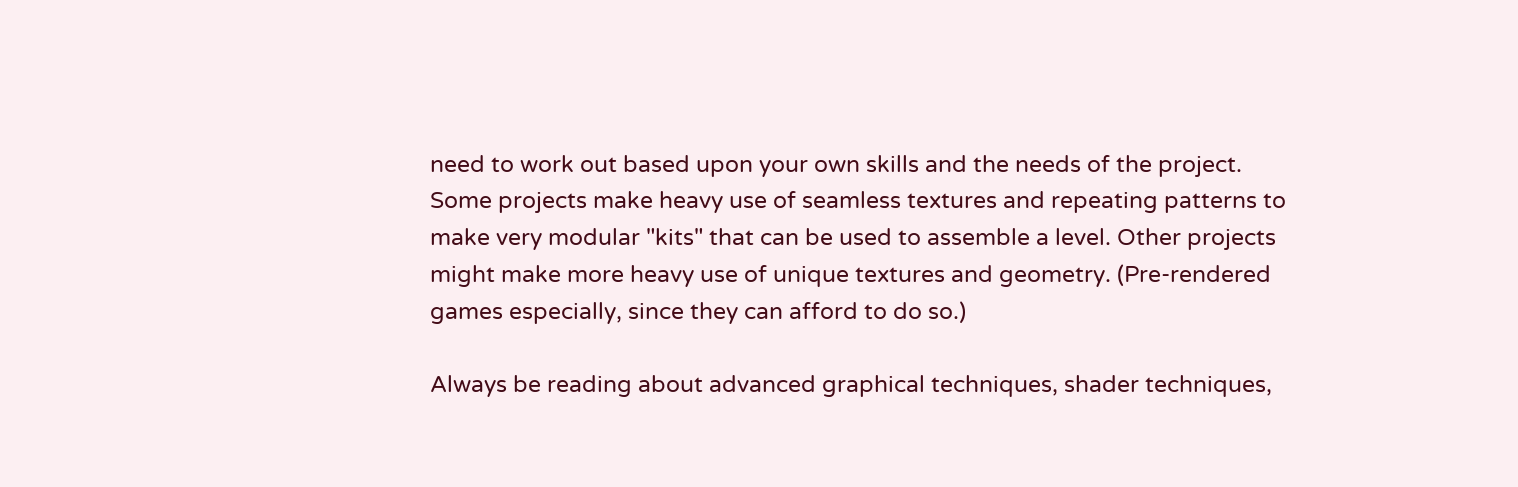need to work out based upon your own skills and the needs of the project. Some projects make heavy use of seamless textures and repeating patterns to make very modular "kits" that can be used to assemble a level. Other projects might make more heavy use of unique textures and geometry. (Pre-rendered games especially, since they can afford to do so.)

Always be reading about advanced graphical techniques, shader techniques,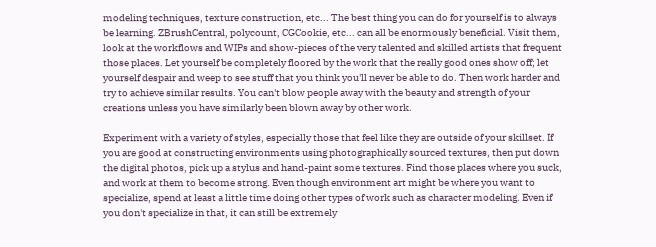modeling techniques, texture construction, etc... The best thing you can do for yourself is to always be learning. ZBrushCentral, polycount, CGCookie, etc... can all be enormously beneficial. Visit them, look at the workflows and WIPs and show-pieces of the very talented and skilled artists that frequent those places. Let yourself be completely floored by the work that the really good ones show off; let yourself despair and weep to see stuff that you think you'll never be able to do. Then work harder and try to achieve similar results. You can't blow people away with the beauty and strength of your creations unless you have similarly been blown away by other work.

Experiment with a variety of styles, especially those that feel like they are outside of your skillset. If you are good at constructing environments using photographically sourced textures, then put down the digital photos, pick up a stylus and hand-paint some textures. Find those places where you suck, and work at them to become strong. Even though environment art might be where you want to specialize, spend at least a little time doing other types of work such as character modeling. Even if you don't specialize in that, it can still be extremely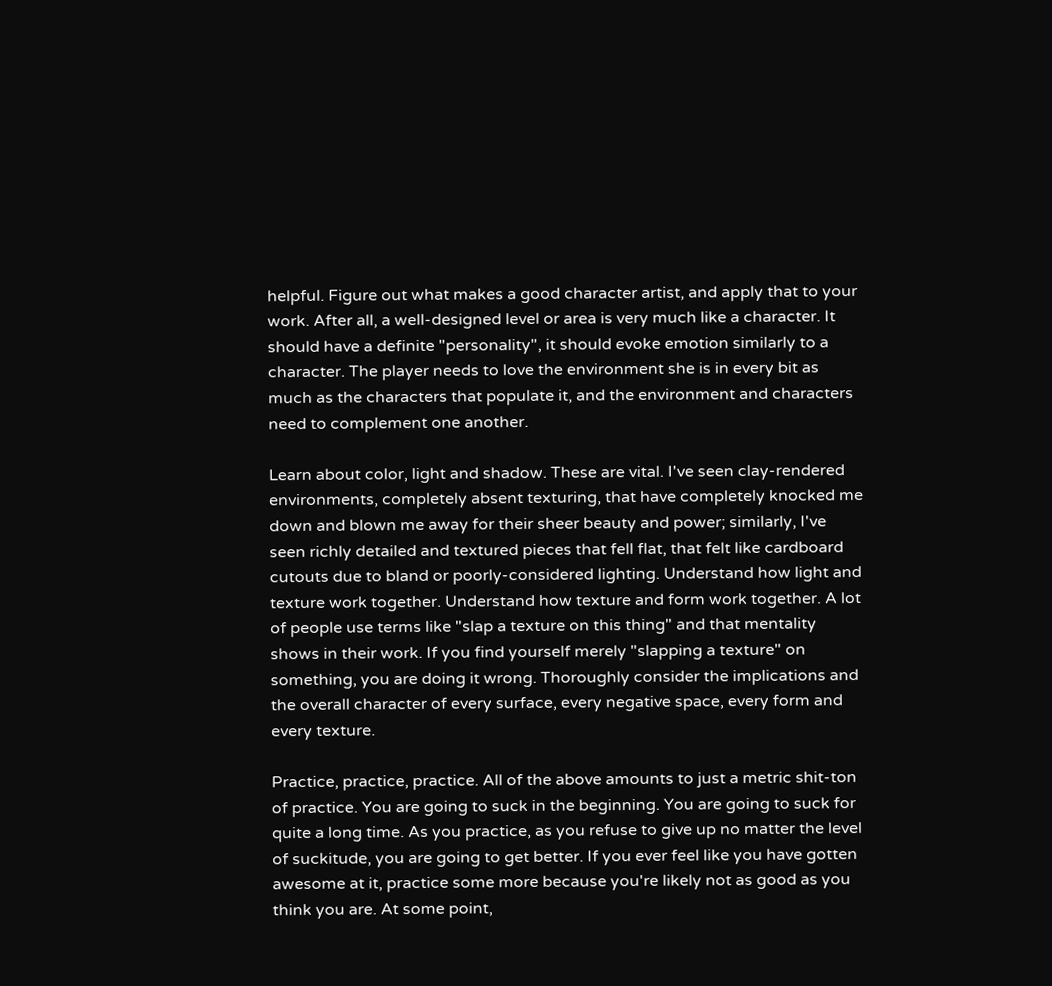helpful. Figure out what makes a good character artist, and apply that to your work. After all, a well-designed level or area is very much like a character. It should have a definite "personality", it should evoke emotion similarly to a character. The player needs to love the environment she is in every bit as much as the characters that populate it, and the environment and characters need to complement one another.

Learn about color, light and shadow. These are vital. I've seen clay-rendered environments, completely absent texturing, that have completely knocked me down and blown me away for their sheer beauty and power; similarly, I've seen richly detailed and textured pieces that fell flat, that felt like cardboard cutouts due to bland or poorly-considered lighting. Understand how light and texture work together. Understand how texture and form work together. A lot of people use terms like "slap a texture on this thing" and that mentality shows in their work. If you find yourself merely "slapping a texture" on something, you are doing it wrong. Thoroughly consider the implications and the overall character of every surface, every negative space, every form and every texture.

Practice, practice, practice. All of the above amounts to just a metric shit-ton of practice. You are going to suck in the beginning. You are going to suck for quite a long time. As you practice, as you refuse to give up no matter the level of suckitude, you are going to get better. If you ever feel like you have gotten awesome at it, practice some more because you're likely not as good as you think you are. At some point,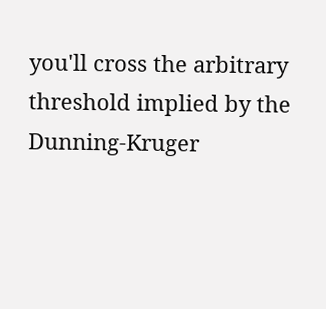you'll cross the arbitrary threshold implied by the Dunning-Kruger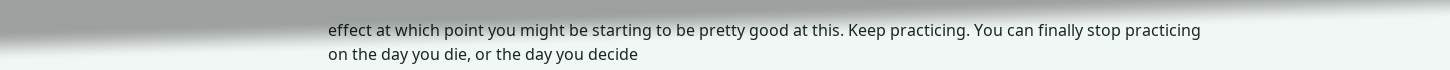effect at which point you might be starting to be pretty good at this. Keep practicing. You can finally stop practicing on the day you die, or the day you decide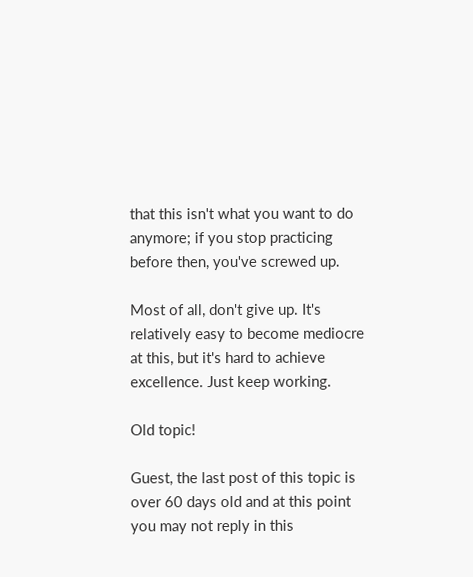that this isn't what you want to do anymore; if you stop practicing before then, you've screwed up.

Most of all, don't give up. It's relatively easy to become mediocre at this, but it's hard to achieve excellence. Just keep working.

Old topic!

Guest, the last post of this topic is over 60 days old and at this point you may not reply in this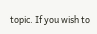topic. If you wish to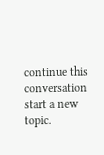continue this conversation start a new topic.